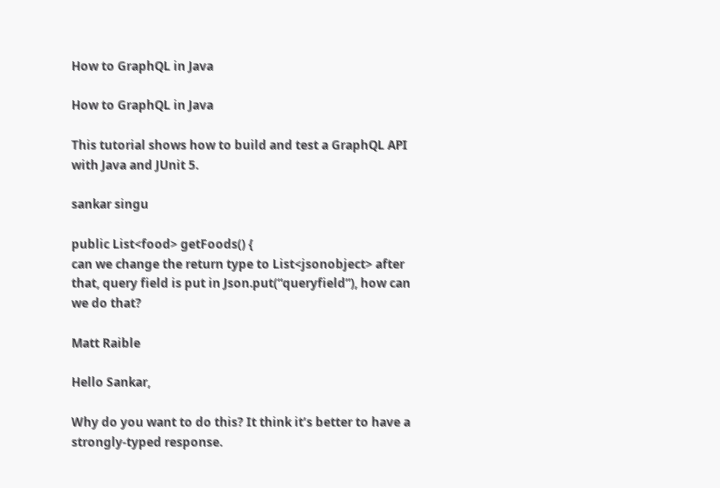How to GraphQL in Java

How to GraphQL in Java

This tutorial shows how to build and test a GraphQL API with Java and JUnit 5.

sankar singu

public List<food> getFoods() {
can we change the return type to List<jsonobject> after that, query field is put in Json.put(“queryfield”), how can we do that?

Matt Raible

Hello Sankar,

Why do you want to do this? It think it’s better to have a strongly-typed response.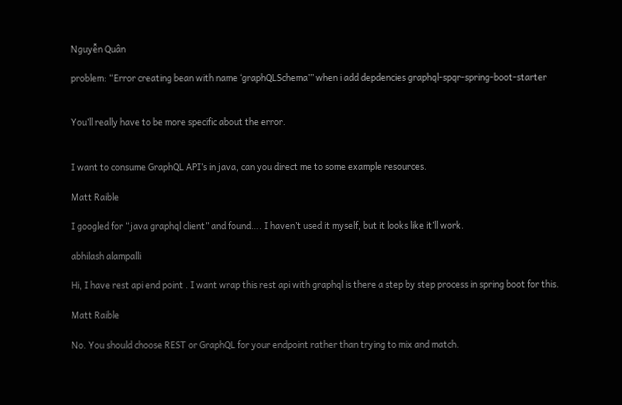Nguyễn Quân

problem: “Error creating bean with name ‘graphQLSchema’” when i add depdencies graphql-spqr-spring-boot-starter


You’ll really have to be more specific about the error.


I want to consume GraphQL API’s in java, can you direct me to some example resources.

Matt Raible

I googled for “java graphql client” and found…. I haven’t used it myself, but it looks like it’ll work.

abhilash alampalli

Hi, I have rest api end point . I want wrap this rest api with graphql is there a step by step process in spring boot for this.

Matt Raible

No. You should choose REST or GraphQL for your endpoint rather than trying to mix and match.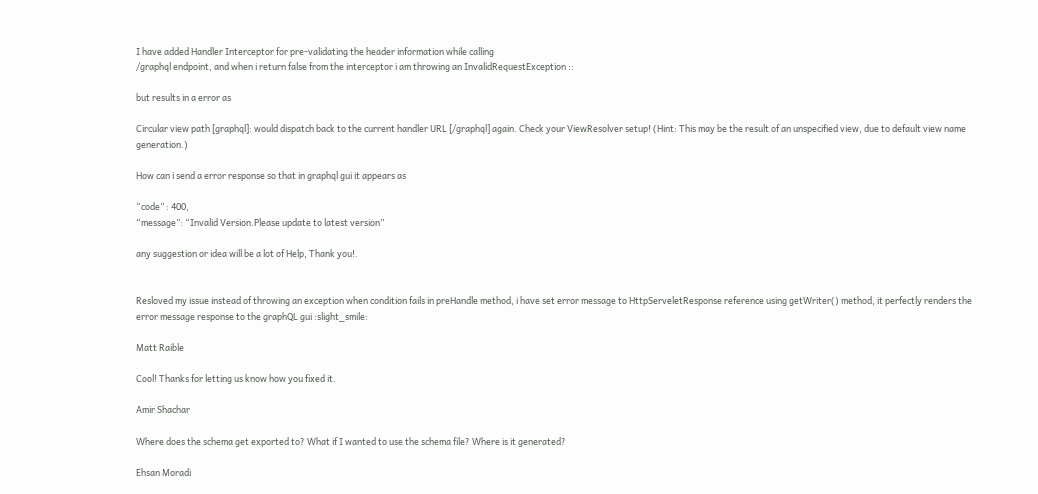I have added Handler Interceptor for pre-validating the header information while calling
/graphql endpoint, and when i return false from the interceptor i am throwing an InvalidRequestException ::

but results in a error as

Circular view path [graphql]: would dispatch back to the current handler URL [/graphql] again. Check your ViewResolver setup! (Hint: This may be the result of an unspecified view, due to default view name generation.)

How can i send a error response so that in graphql gui it appears as

“code” : 400,
“message”: “Invalid Version.Please update to latest version”

any suggestion or idea will be a lot of Help, Thank you!.


Resloved my issue instead of throwing an exception when condition fails in preHandle method, i have set error message to HttpServeletResponse reference using getWriter() method, it perfectly renders the error message response to the graphQL gui :slight_smile:

Matt Raible

Cool! Thanks for letting us know how you fixed it.

Amir Shachar

Where does the schema get exported to? What if I wanted to use the schema file? Where is it generated?

Ehsan Moradi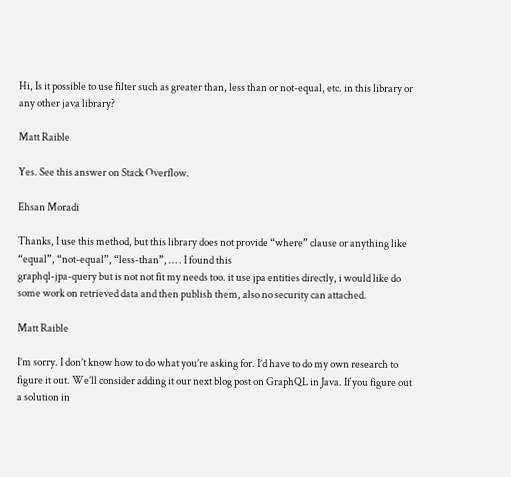Hi, Is it possible to use filter such as greater than, less than or not-equal, etc. in this library or any other java library?

Matt Raible

Yes. See this answer on Stack Overflow.

Ehsan Moradi

Thanks, I use this method, but this library does not provide “where” clause or anything like “equal”, “not-equal”, “less-than”, … . I found this
graphql-jpa-query but is not not fit my needs too. it use jpa entities directly, i would like do some work on retrieved data and then publish them, also no security can attached.

Matt Raible

I’m sorry. I don’t know how to do what you’re asking for. I’d have to do my own research to figure it out. We’ll consider adding it our next blog post on GraphQL in Java. If you figure out a solution in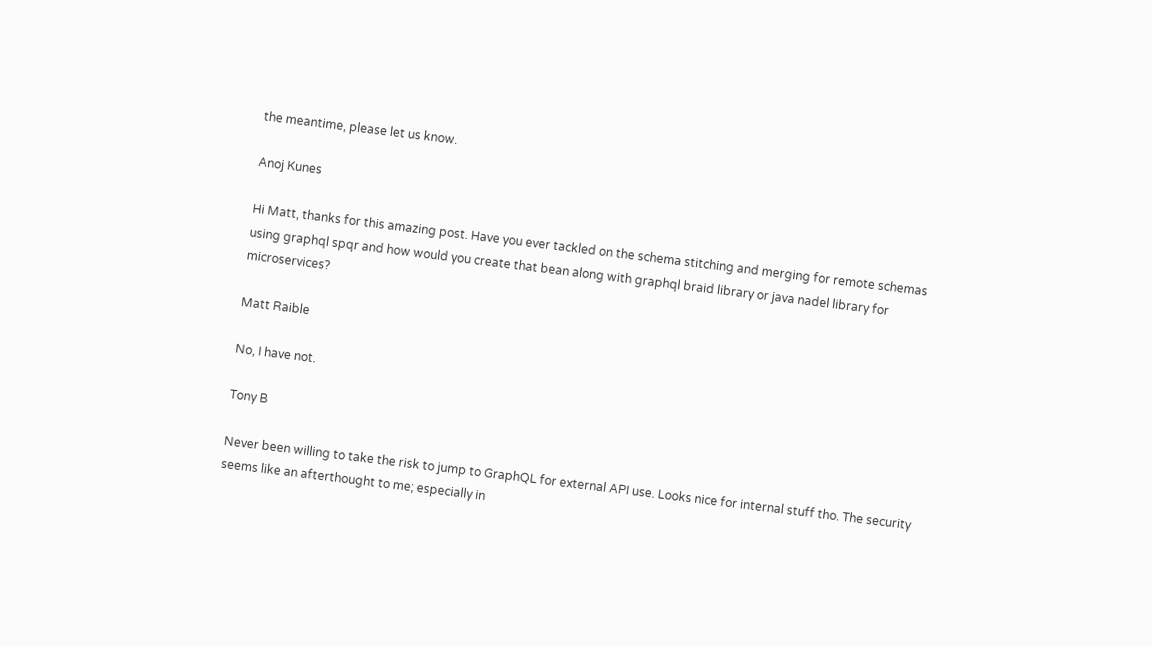the meantime, please let us know.

Anoj Kunes

Hi Matt, thanks for this amazing post. Have you ever tackled on the schema stitching and merging for remote schemas using graphql spqr and how would you create that bean along with graphql braid library or java nadel library for microservices?

Matt Raible

No, I have not.

Tony B

Never been willing to take the risk to jump to GraphQL for external API use. Looks nice for internal stuff tho. The security seems like an afterthought to me; especially in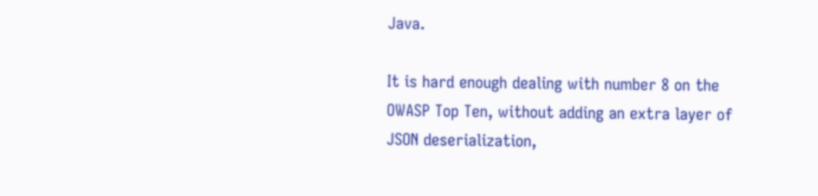Java.

It is hard enough dealing with number 8 on the OWASP Top Ten, without adding an extra layer of JSON deserialization,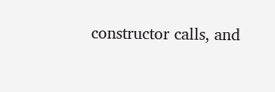constructor calls, and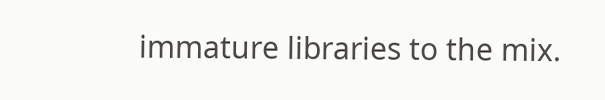immature libraries to the mix.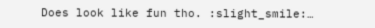Does look like fun tho. :slight_smile:…